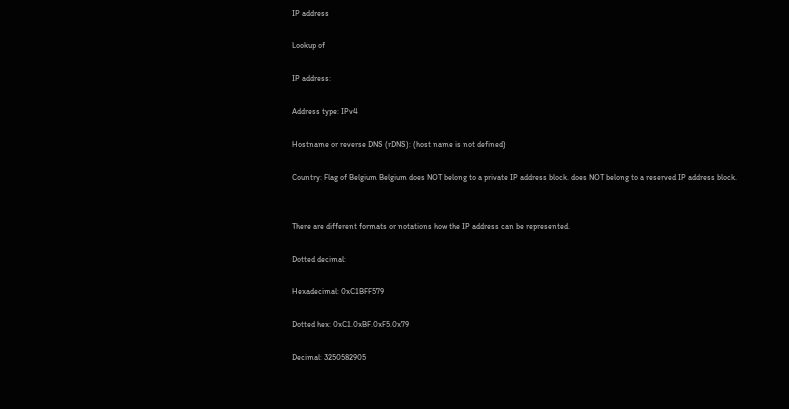IP address

Lookup of

IP address:

Address type: IPv4

Hostname or reverse DNS (rDNS): (host name is not defined)

Country: Flag of Belgium Belgium does NOT belong to a private IP address block. does NOT belong to a reserved IP address block.


There are different formats or notations how the IP address can be represented.

Dotted decimal:

Hexadecimal: 0xC1BFF579

Dotted hex: 0xC1.0xBF.0xF5.0x79

Decimal: 3250582905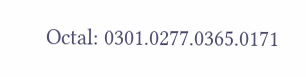Octal: 0301.0277.0365.0171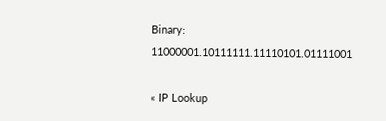Binary: 11000001.10111111.11110101.01111001

« IP Lookup